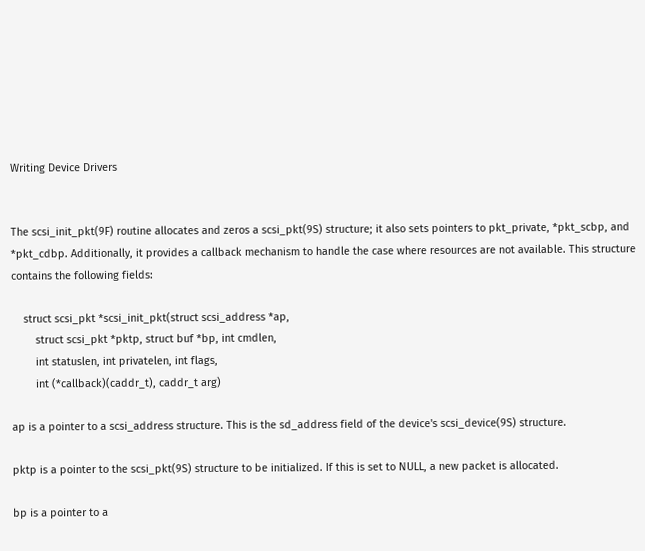Writing Device Drivers


The scsi_init_pkt(9F) routine allocates and zeros a scsi_pkt(9S) structure; it also sets pointers to pkt_private, *pkt_scbp, and *pkt_cdbp. Additionally, it provides a callback mechanism to handle the case where resources are not available. This structure contains the following fields:

    struct scsi_pkt *scsi_init_pkt(struct scsi_address *ap,
        struct scsi_pkt *pktp, struct buf *bp, int cmdlen,
        int statuslen, int privatelen, int flags,
        int (*callback)(caddr_t), caddr_t arg)

ap is a pointer to a scsi_address structure. This is the sd_address field of the device's scsi_device(9S) structure.

pktp is a pointer to the scsi_pkt(9S) structure to be initialized. If this is set to NULL, a new packet is allocated.

bp is a pointer to a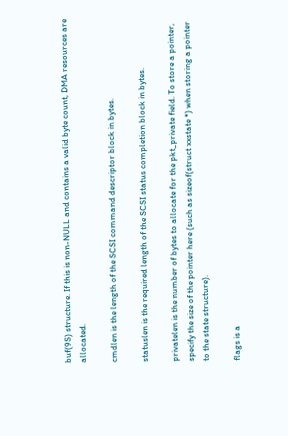buf(9S) structure. If this is non-NULL and contains a valid byte count, DMA resources are allocated.

cmdlen is the length of the SCSI command descriptor block in bytes.

statuslen is the required length of the SCSI status completion block in bytes.

privatelen is the number of bytes to allocate for the pkt_private field. To store a pointer, specify the size of the pointer here (such as sizeof(struct xxstate *) when storing a pointer to the state structure).

flags is a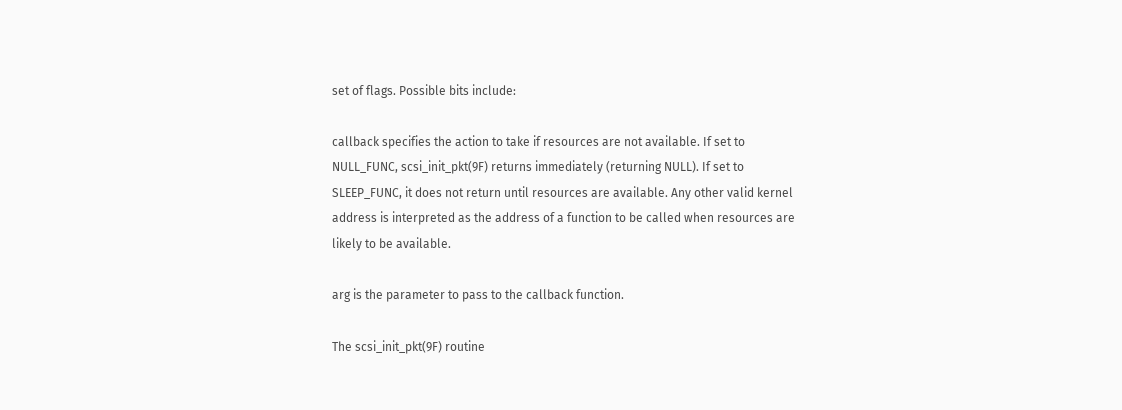set of flags. Possible bits include:

callback specifies the action to take if resources are not available. If set to NULL_FUNC, scsi_init_pkt(9F) returns immediately (returning NULL). If set to SLEEP_FUNC, it does not return until resources are available. Any other valid kernel address is interpreted as the address of a function to be called when resources are likely to be available.

arg is the parameter to pass to the callback function.

The scsi_init_pkt(9F) routine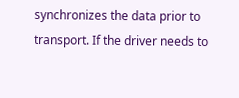synchronizes the data prior to transport. If the driver needs to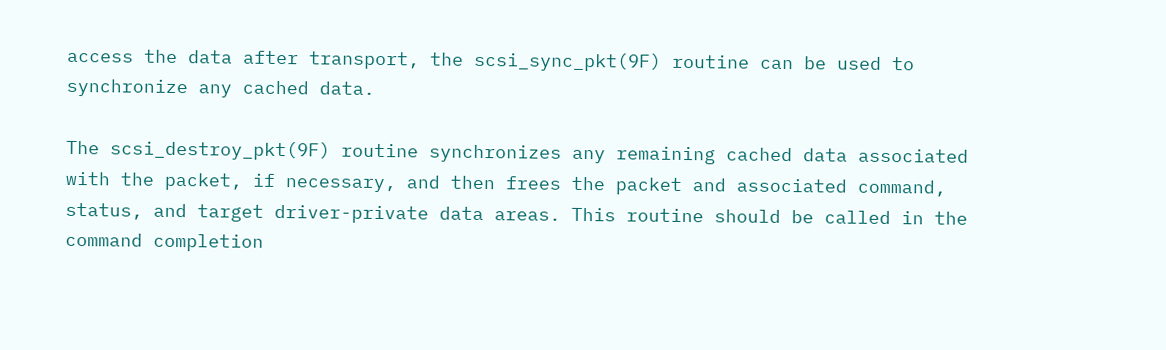access the data after transport, the scsi_sync_pkt(9F) routine can be used to synchronize any cached data.

The scsi_destroy_pkt(9F) routine synchronizes any remaining cached data associated with the packet, if necessary, and then frees the packet and associated command, status, and target driver-private data areas. This routine should be called in the command completion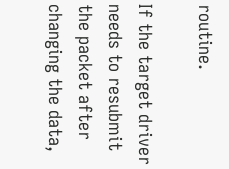routine.

If the target driver needs to resubmit the packet after changing the data,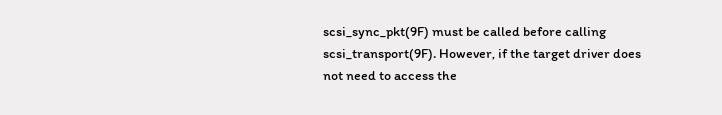scsi_sync_pkt(9F) must be called before calling scsi_transport(9F). However, if the target driver does not need to access the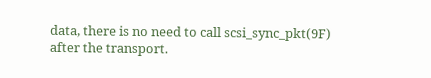data, there is no need to call scsi_sync_pkt(9F) after the transport.